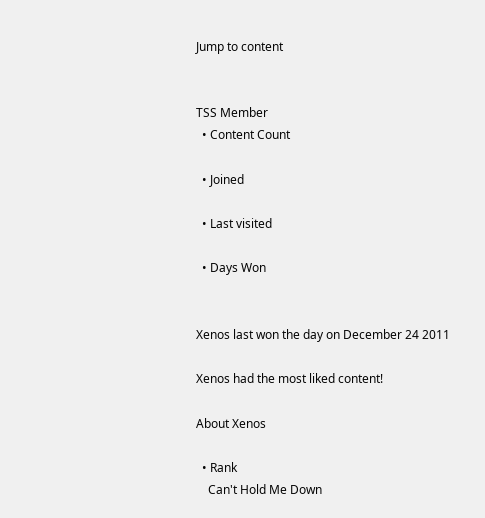Jump to content


TSS Member
  • Content Count

  • Joined

  • Last visited

  • Days Won


Xenos last won the day on December 24 2011

Xenos had the most liked content!

About Xenos

  • Rank
    Can't Hold Me Down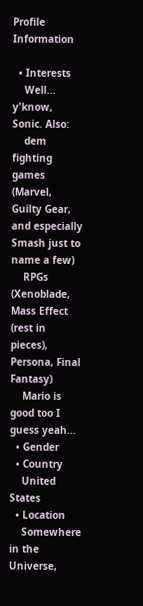Profile Information

  • Interests
    Well... y'know, Sonic. Also:
    dem fighting games (Marvel, Guilty Gear, and especially Smash just to name a few)
    RPGs (Xenoblade, Mass Effect (rest in pieces), Persona, Final Fantasy)
    Mario is good too I guess yeah...
  • Gender
  • Country
    United States
  • Location
    Somewhere in the Universe,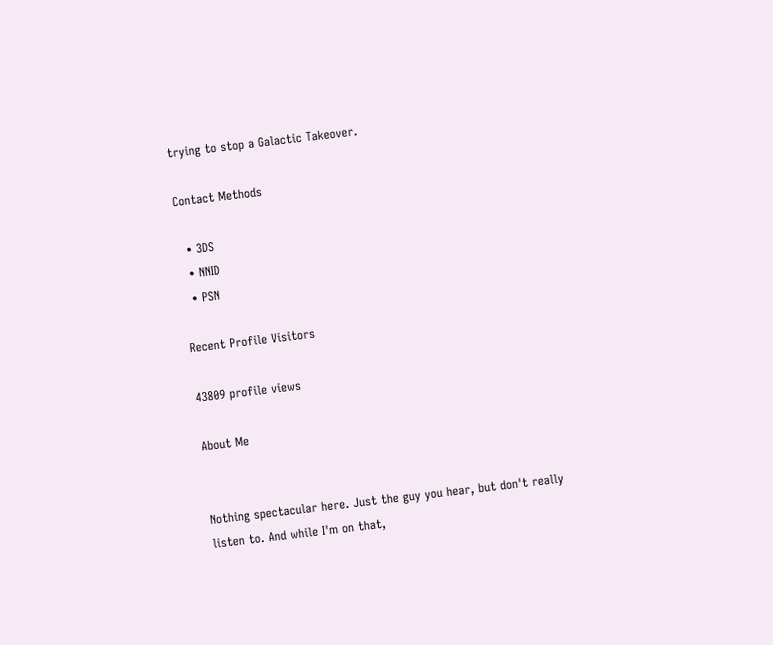trying to stop a Galactic Takeover.

Contact Methods

  • 3DS
  • NNID
  • PSN

Recent Profile Visitors

43809 profile views

About Me


Nothing spectacular here. Just the guy you hear, but don't really listen to. And while I'm on that,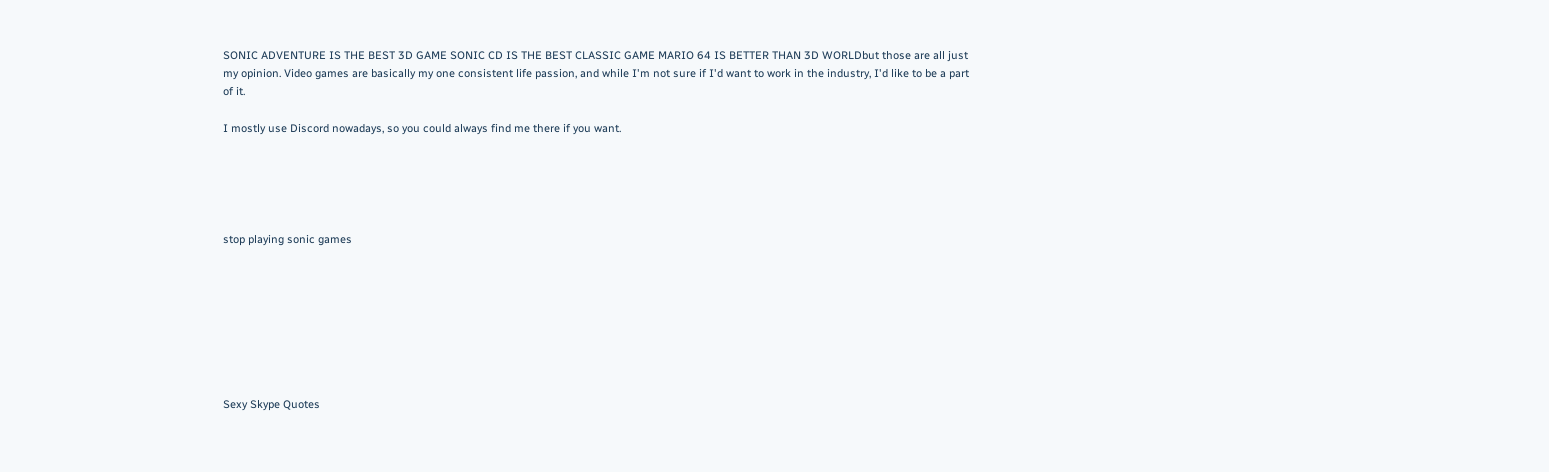SONIC ADVENTURE IS THE BEST 3D GAME SONIC CD IS THE BEST CLASSIC GAME MARIO 64 IS BETTER THAN 3D WORLDbut those are all just my opinion. Video games are basically my one consistent life passion, and while I'm not sure if I'd want to work in the industry, I'd like to be a part of it.

I mostly use Discord nowadays, so you could always find me there if you want.





stop playing sonic games








Sexy Skype Quotes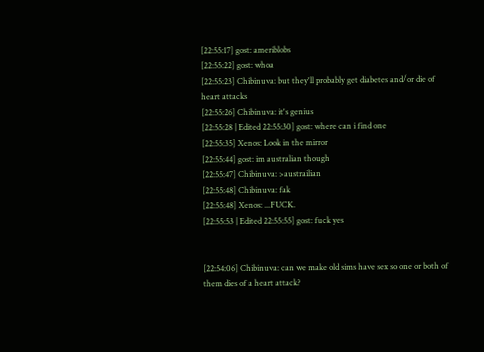[22:55:17] gost: ameriblobs
[22:55:22] gost: whoa
[22:55:23] Chibinuva: but they'll probably get diabetes and/or die of heart attacks
[22:55:26] Chibinuva: it's genius
[22:55:28 | Edited 22:55:30] gost: where can i find one
[22:55:35] Xenos: Look in the mirror
[22:55:44] gost: im australian though
[22:55:47] Chibinuva: >austrailian
[22:55:48] Chibinuva: fak
[22:55:48] Xenos: ...FUCK.
[22:55:53 | Edited 22:55:55] gost: fuck yes


[22:54:06] Chibinuva: can we make old sims have sex so one or both of them dies of a heart attack?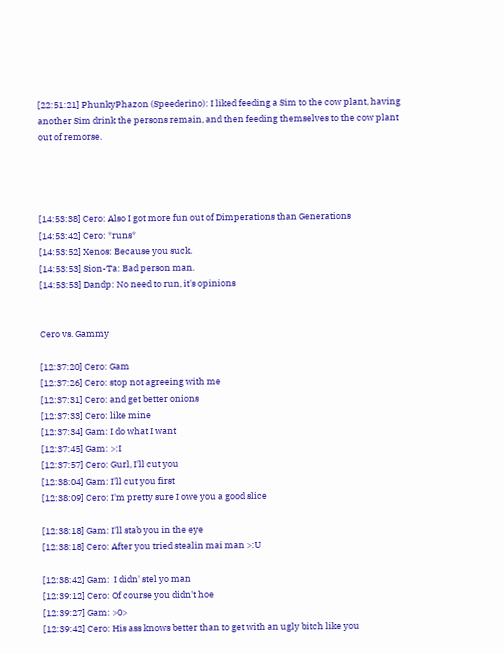[22:51:21] PhunkyPhazon (Speederino): I liked feeding a Sim to the cow plant, having another Sim drink the persons remain, and then feeding themselves to the cow plant out of remorse.




[14:53:38] Cero: Also I got more fun out of Dimperations than Generations
[14:53:42] Cero: *runs*
[14:53:52] Xenos: Because you suck.
[14:53:53] Sion-Ta: Bad person man.
[14:53:53] Dandp: No need to run, it's opinions


Cero vs. Gammy

[12:37:20] Cero: Gam
[12:37:26] Cero: stop not agreeing with me
[12:37:31] Cero: and get better onions
[12:37:33] Cero: like mine
[12:37:34] Gam: I do what I want
[12:37:45] Gam: >:I
[12:37:57] Cero: Gurl, I'll cut you
[12:38:04] Gam: I'll cut you first
[12:38:09] Cero: I'm pretty sure I owe you a good slice

[12:38:18] Gam: I'll stab you in the eye
[12:38:18] Cero: After you tried stealin mai man >:U

[12:38:42] Gam:  I didn' stel yo man
[12:39:12] Cero: Of course you didn't hoe
[12:39:27] Gam: >0>
[12:39:42] Cero: His ass knows better than to get with an ugly bitch like you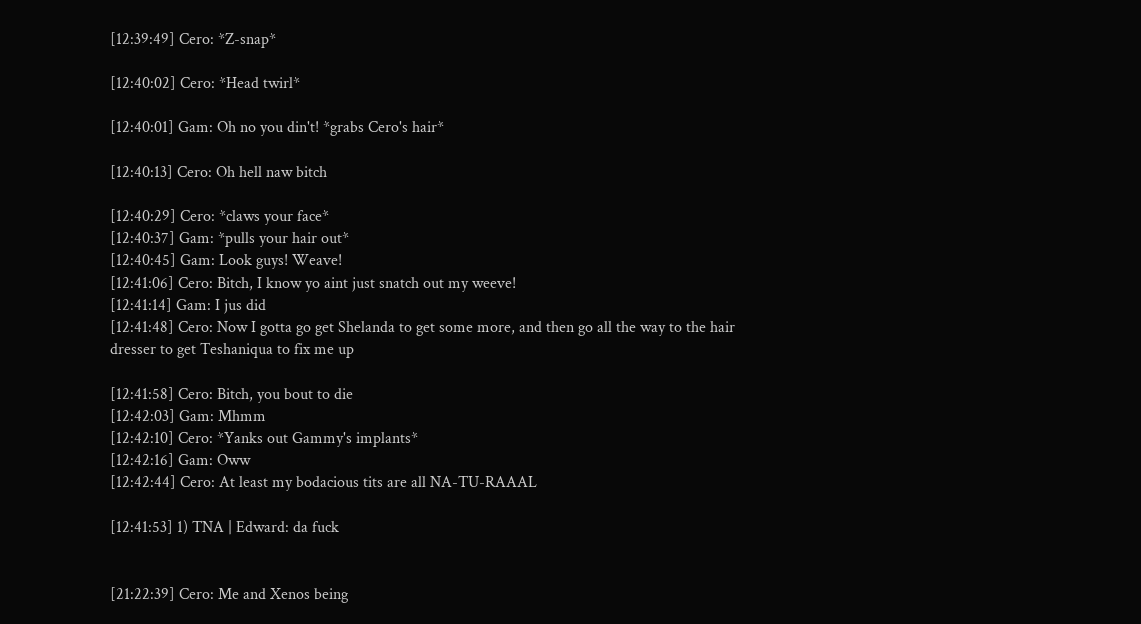[12:39:49] Cero: *Z-snap*

[12:40:02] Cero: *Head twirl*

[12:40:01] Gam: Oh no you din't! *grabs Cero's hair*

[12:40:13] Cero: Oh hell naw bitch

[12:40:29] Cero: *claws your face*
[12:40:37] Gam: *pulls your hair out*
[12:40:45] Gam: Look guys! Weave!
[12:41:06] Cero: Bitch, I know yo aint just snatch out my weeve!
[12:41:14] Gam: I jus did
[12:41:48] Cero: Now I gotta go get Shelanda to get some more, and then go all the way to the hair dresser to get Teshaniqua to fix me up

[12:41:58] Cero: Bitch, you bout to die
[12:42:03] Gam: Mhmm
[12:42:10] Cero: *Yanks out Gammy's implants*
[12:42:16] Gam: Oww
[12:42:44] Cero: At least my bodacious tits are all NA-TU-RAAAL

[12:41:53] 1) TNA | Edward: da fuck


[21:22:39] Cero: Me and Xenos being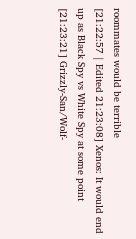roommates would be terrible
[21:22:57 | Edited 21:23:08] Xenos: It would end up as Black Spy vs White Spy at some point
[21:23:21] Grizzly-San/Wolf-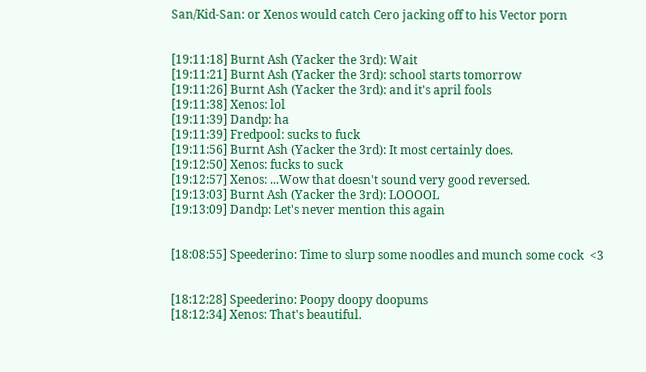San/Kid-San: or Xenos would catch Cero jacking off to his Vector porn


[19:11:18] Burnt Ash (Yacker the 3rd): Wait
[19:11:21] Burnt Ash (Yacker the 3rd): school starts tomorrow
[19:11:26] Burnt Ash (Yacker the 3rd): and it's april fools
[19:11:38] Xenos: lol
[19:11:39] Dandp: ha
[19:11:39] Fredpool: sucks to fuck
[19:11:56] Burnt Ash (Yacker the 3rd): It most certainly does.
[19:12:50] Xenos: fucks to suck
[19:12:57] Xenos: ...Wow that doesn't sound very good reversed.
[19:13:03] Burnt Ash (Yacker the 3rd): LOOOOL
[19:13:09] Dandp: Let's never mention this again


[18:08:55] Speederino: Time to slurp some noodles and munch some cock  <3


[18:12:28] Speederino: Poopy doopy doopums
[18:12:34] Xenos: That's beautiful.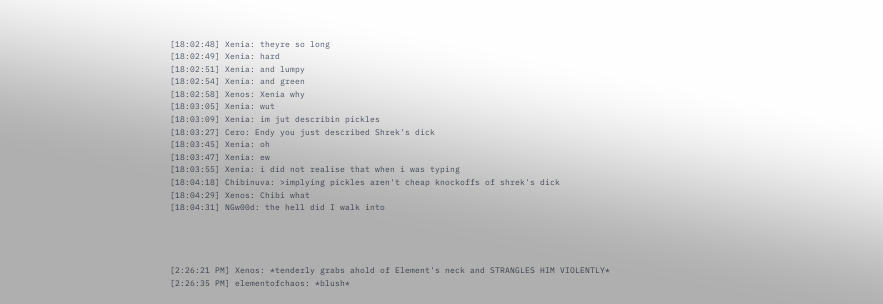[18:02:48] Xenia: theyre so long
[18:02:49] Xenia: hard
[18:02:51] Xenia: and lumpy
[18:02:54] Xenia: and green
[18:02:58] Xenos: Xenia why
[18:03:05] Xenia: wut
[18:03:09] Xenia: im jut describin pickles
[18:03:27] Cero: Endy you just described Shrek's dick
[18:03:45] Xenia: oh
[18:03:47] Xenia: ew
[18:03:55] Xenia: i did not realise that when i was typing
[18:04:18] Chibinuva: >implying pickles aren't cheap knockoffs of shrek's dick
[18:04:29] Xenos: Chibi what
[18:04:31] NGw00d: the hell did I walk into




[2:26:21 PM] Xenos: *tenderly grabs ahold of Element's neck and STRANGLES HIM VIOLENTLY*
[2:26:35 PM] elementofchaos: *blush*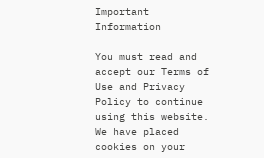Important Information

You must read and accept our Terms of Use and Privacy Policy to continue using this website. We have placed cookies on your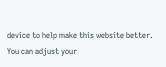device to help make this website better. You can adjust your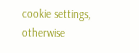cookie settings, otherwise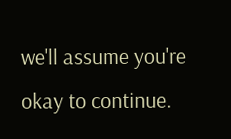we'll assume you're okay to continue.